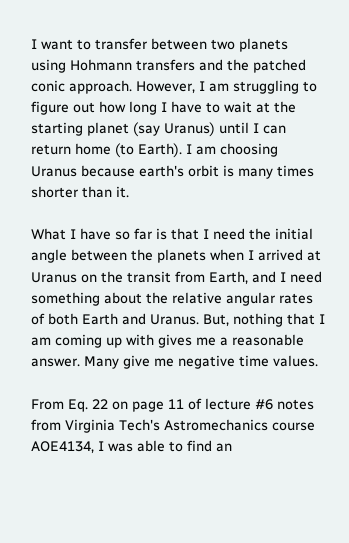I want to transfer between two planets using Hohmann transfers and the patched conic approach. However, I am struggling to figure out how long I have to wait at the starting planet (say Uranus) until I can return home (to Earth). I am choosing Uranus because earth's orbit is many times shorter than it.

What I have so far is that I need the initial angle between the planets when I arrived at Uranus on the transit from Earth, and I need something about the relative angular rates of both Earth and Uranus. But, nothing that I am coming up with gives me a reasonable answer. Many give me negative time values.

From Eq. 22 on page 11 of lecture #6 notes from Virginia Tech's Astromechanics course AOE4134, I was able to find an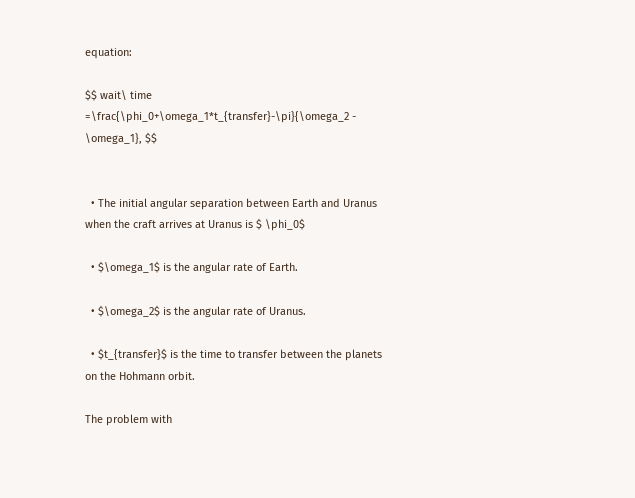equation:

$$ wait\ time =\frac{\phi_0+\omega_1*t_{transfer}-\pi}{\omega_2 - \omega_1}, $$


  • The initial angular separation between Earth and Uranus when the craft arrives at Uranus is $ \phi_0$

  • $\omega_1$ is the angular rate of Earth.

  • $\omega_2$ is the angular rate of Uranus.

  • $t_{transfer}$ is the time to transfer between the planets on the Hohmann orbit.

The problem with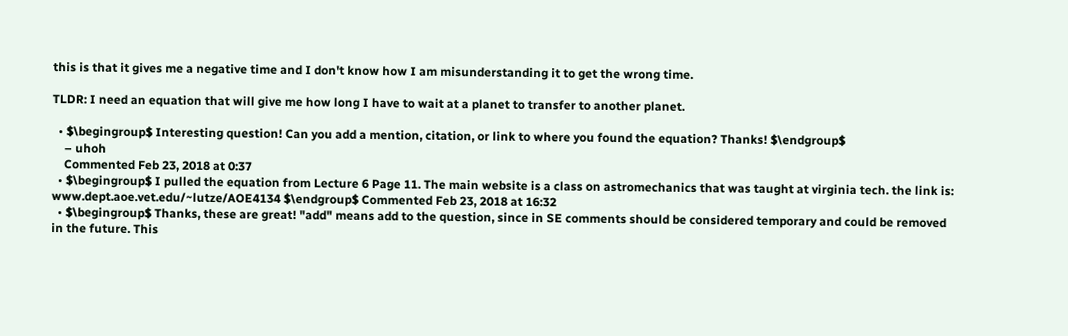this is that it gives me a negative time and I don't know how I am misunderstanding it to get the wrong time.

TLDR: I need an equation that will give me how long I have to wait at a planet to transfer to another planet.

  • $\begingroup$ Interesting question! Can you add a mention, citation, or link to where you found the equation? Thanks! $\endgroup$
    – uhoh
    Commented Feb 23, 2018 at 0:37
  • $\begingroup$ I pulled the equation from Lecture 6 Page 11. The main website is a class on astromechanics that was taught at virginia tech. the link is: www.dept.aoe.vet.edu/~lutze/AOE4134 $\endgroup$ Commented Feb 23, 2018 at 16:32
  • $\begingroup$ Thanks, these are great! "add" means add to the question, since in SE comments should be considered temporary and could be removed in the future. This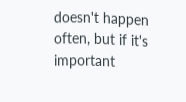doesn't happen often, but if it's important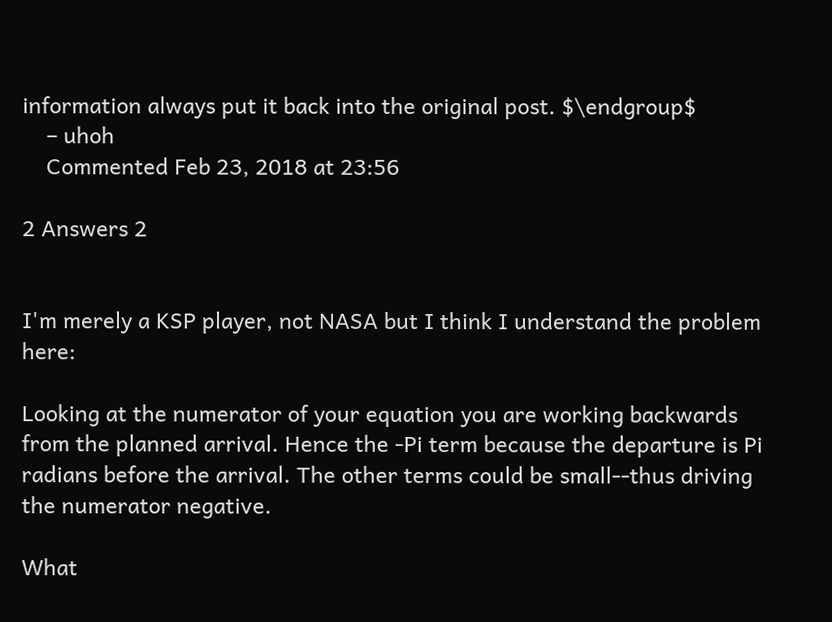information always put it back into the original post. $\endgroup$
    – uhoh
    Commented Feb 23, 2018 at 23:56

2 Answers 2


I'm merely a KSP player, not NASA but I think I understand the problem here:

Looking at the numerator of your equation you are working backwards from the planned arrival. Hence the -Pi term because the departure is Pi radians before the arrival. The other terms could be small--thus driving the numerator negative.

What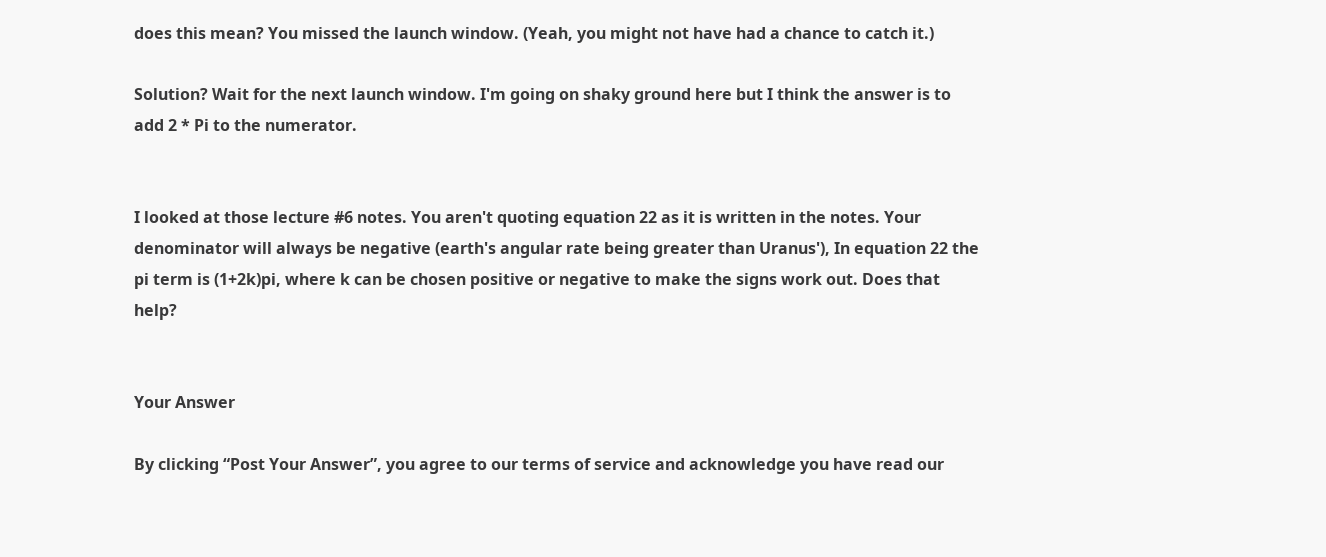does this mean? You missed the launch window. (Yeah, you might not have had a chance to catch it.)

Solution? Wait for the next launch window. I'm going on shaky ground here but I think the answer is to add 2 * Pi to the numerator.


I looked at those lecture #6 notes. You aren't quoting equation 22 as it is written in the notes. Your denominator will always be negative (earth's angular rate being greater than Uranus'), In equation 22 the pi term is (1+2k)pi, where k can be chosen positive or negative to make the signs work out. Does that help?


Your Answer

By clicking “Post Your Answer”, you agree to our terms of service and acknowledge you have read our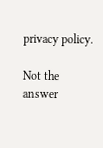privacy policy.

Not the answer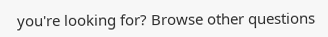you're looking for? Browse other questions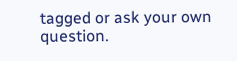tagged or ask your own question.